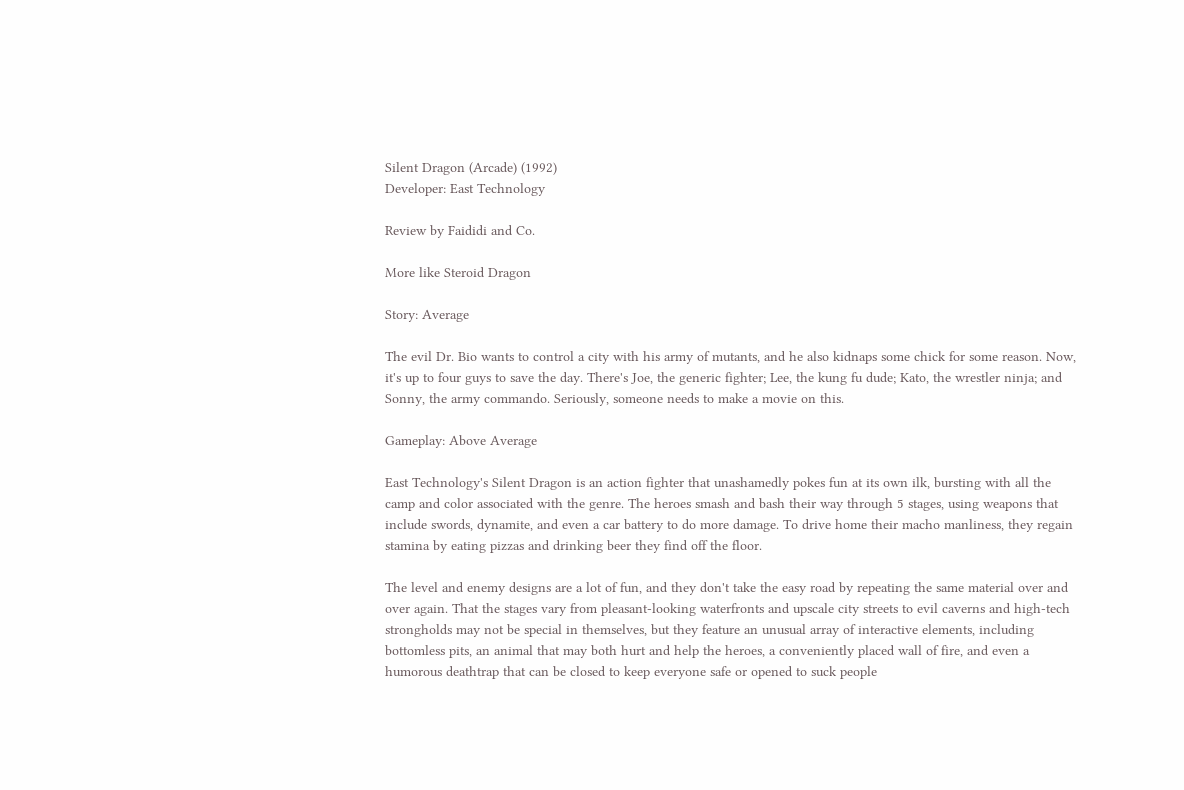Silent Dragon (Arcade) (1992)
Developer: East Technology

Review by Faididi and Co.

More like Steroid Dragon

Story: Average

The evil Dr. Bio wants to control a city with his army of mutants, and he also kidnaps some chick for some reason. Now, it's up to four guys to save the day. There's Joe, the generic fighter; Lee, the kung fu dude; Kato, the wrestler ninja; and Sonny, the army commando. Seriously, someone needs to make a movie on this.

Gameplay: Above Average

East Technology's Silent Dragon is an action fighter that unashamedly pokes fun at its own ilk, bursting with all the camp and color associated with the genre. The heroes smash and bash their way through 5 stages, using weapons that include swords, dynamite, and even a car battery to do more damage. To drive home their macho manliness, they regain stamina by eating pizzas and drinking beer they find off the floor.

The level and enemy designs are a lot of fun, and they don't take the easy road by repeating the same material over and over again. That the stages vary from pleasant-looking waterfronts and upscale city streets to evil caverns and high-tech strongholds may not be special in themselves, but they feature an unusual array of interactive elements, including bottomless pits, an animal that may both hurt and help the heroes, a conveniently placed wall of fire, and even a humorous deathtrap that can be closed to keep everyone safe or opened to suck people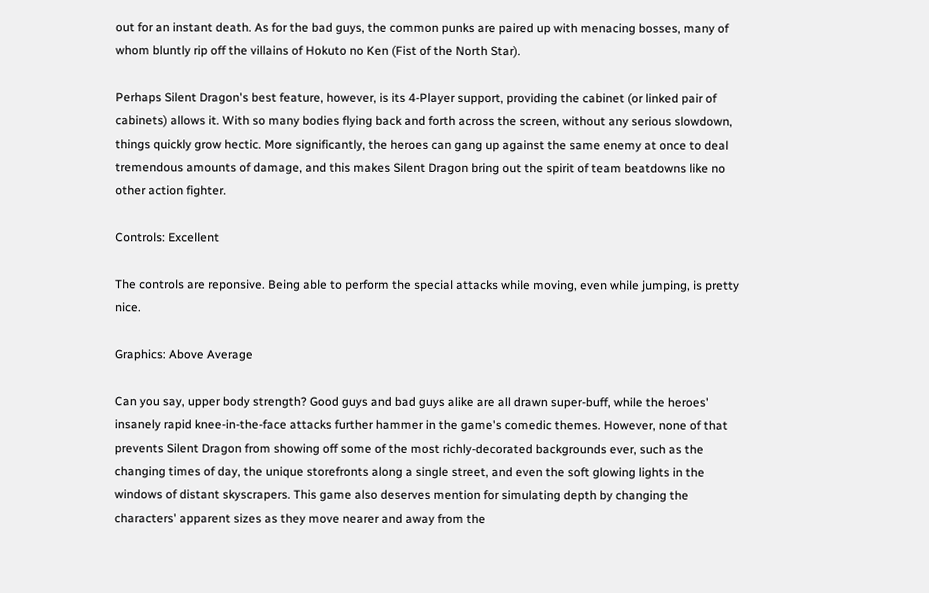out for an instant death. As for the bad guys, the common punks are paired up with menacing bosses, many of whom bluntly rip off the villains of Hokuto no Ken (Fist of the North Star).

Perhaps Silent Dragon's best feature, however, is its 4-Player support, providing the cabinet (or linked pair of cabinets) allows it. With so many bodies flying back and forth across the screen, without any serious slowdown, things quickly grow hectic. More significantly, the heroes can gang up against the same enemy at once to deal tremendous amounts of damage, and this makes Silent Dragon bring out the spirit of team beatdowns like no other action fighter.

Controls: Excellent

The controls are reponsive. Being able to perform the special attacks while moving, even while jumping, is pretty nice.

Graphics: Above Average

Can you say, upper body strength? Good guys and bad guys alike are all drawn super-buff, while the heroes' insanely rapid knee-in-the-face attacks further hammer in the game's comedic themes. However, none of that prevents Silent Dragon from showing off some of the most richly-decorated backgrounds ever, such as the changing times of day, the unique storefronts along a single street, and even the soft glowing lights in the windows of distant skyscrapers. This game also deserves mention for simulating depth by changing the characters' apparent sizes as they move nearer and away from the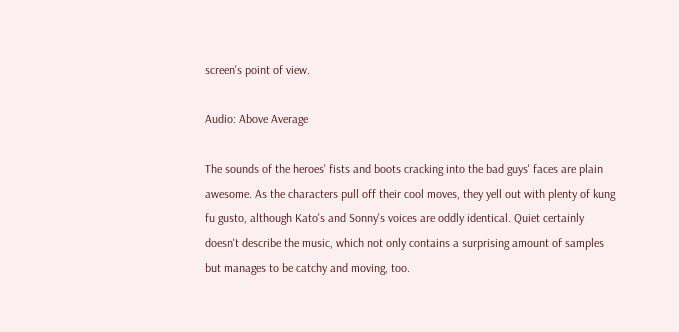screen's point of view.

Audio: Above Average

The sounds of the heroes' fists and boots cracking into the bad guys' faces are plain awesome. As the characters pull off their cool moves, they yell out with plenty of kung fu gusto, although Kato's and Sonny's voices are oddly identical. Quiet certainly doesn't describe the music, which not only contains a surprising amount of samples but manages to be catchy and moving, too.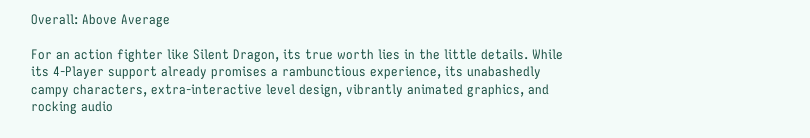Overall: Above Average

For an action fighter like Silent Dragon, its true worth lies in the little details. While its 4-Player support already promises a rambunctious experience, its unabashedly campy characters, extra-interactive level design, vibrantly animated graphics, and rocking audio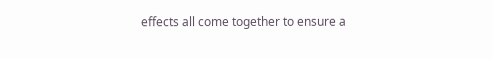effects all come together to ensure a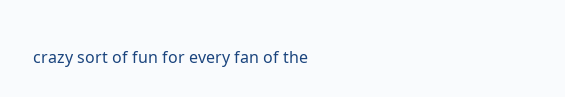crazy sort of fun for every fan of the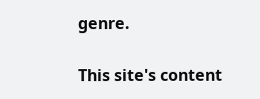genre.

This site's content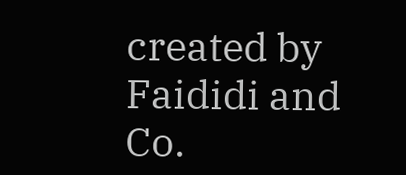created by Faididi and Co.